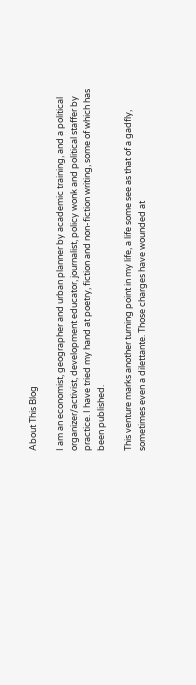About This Blog

I am an economist, geographer and urban planner by academic training, and a political organizer/activist, development educator, journalist, policy wonk and political staffer by practice. I have tried my hand at poetry, fiction and non-fiction writing, some of which has been published.

This venture marks another turning point in my life, a life some see as that of a gadfly, sometimes even a dilettante. Those charges have wounded at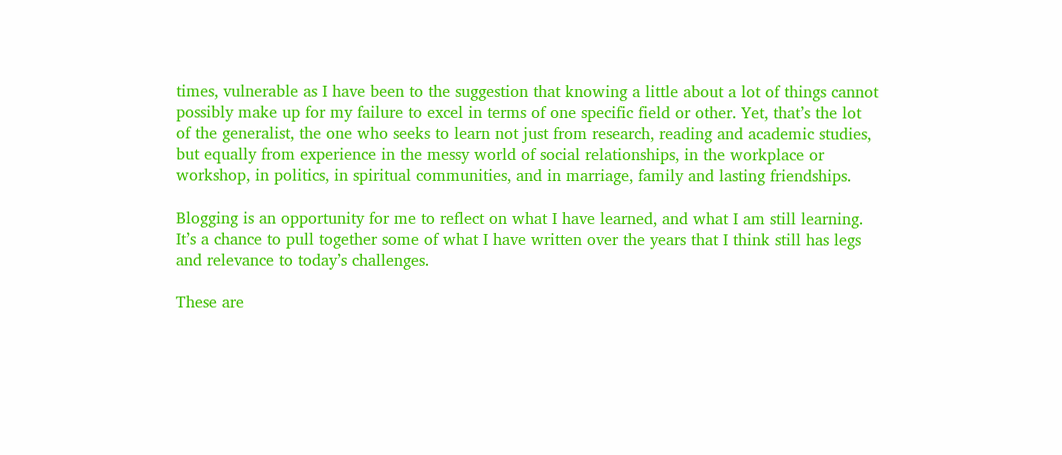times, vulnerable as I have been to the suggestion that knowing a little about a lot of things cannot possibly make up for my failure to excel in terms of one specific field or other. Yet, that’s the lot of the generalist, the one who seeks to learn not just from research, reading and academic studies, but equally from experience in the messy world of social relationships, in the workplace or workshop, in politics, in spiritual communities, and in marriage, family and lasting friendships.

Blogging is an opportunity for me to reflect on what I have learned, and what I am still learning. It’s a chance to pull together some of what I have written over the years that I think still has legs and relevance to today’s challenges.

These are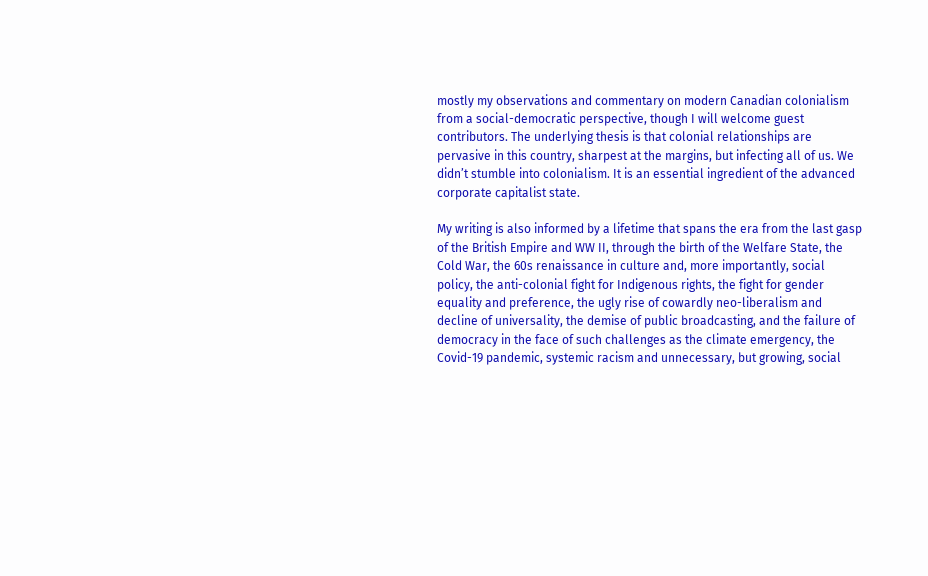mostly my observations and commentary on modern Canadian colonialism from a social-democratic perspective, though I will welcome guest contributors. The underlying thesis is that colonial relationships are pervasive in this country, sharpest at the margins, but infecting all of us. We didn’t stumble into colonialism. It is an essential ingredient of the advanced corporate capitalist state.

My writing is also informed by a lifetime that spans the era from the last gasp of the British Empire and WW II, through the birth of the Welfare State, the Cold War, the 60s renaissance in culture and, more importantly, social policy, the anti-colonial fight for Indigenous rights, the fight for gender equality and preference, the ugly rise of cowardly neo-liberalism and decline of universality, the demise of public broadcasting, and the failure of democracy in the face of such challenges as the climate emergency, the Covid-19 pandemic, systemic racism and unnecessary, but growing, social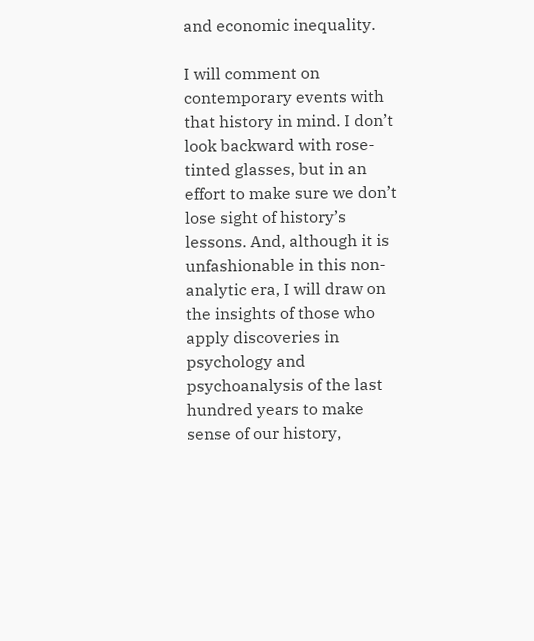and economic inequality.

I will comment on contemporary events with that history in mind. I don’t look backward with rose-tinted glasses, but in an effort to make sure we don’t lose sight of history’s lessons. And, although it is unfashionable in this non-analytic era, I will draw on the insights of those who apply discoveries in psychology and psychoanalysis of the last hundred years to make sense of our history,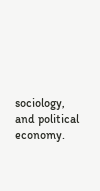sociology, and political economy.